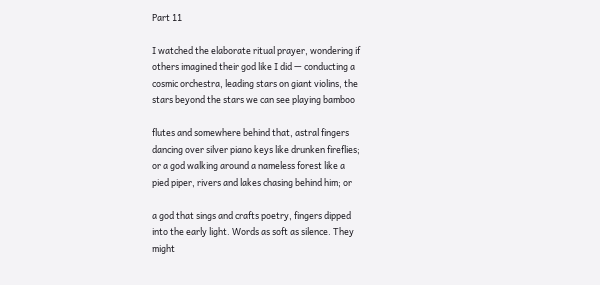Part 11

I watched the elaborate ritual prayer, wondering if
others imagined their god like I did — conducting a
cosmic orchestra, leading stars on giant violins, the
stars beyond the stars we can see playing bamboo

flutes and somewhere behind that, astral fingers
dancing over silver piano keys like drunken fireflies;
or a god walking around a nameless forest like a
pied piper, rivers and lakes chasing behind him; or

a god that sings and crafts poetry, fingers dipped
into the early light. Words as soft as silence. They
might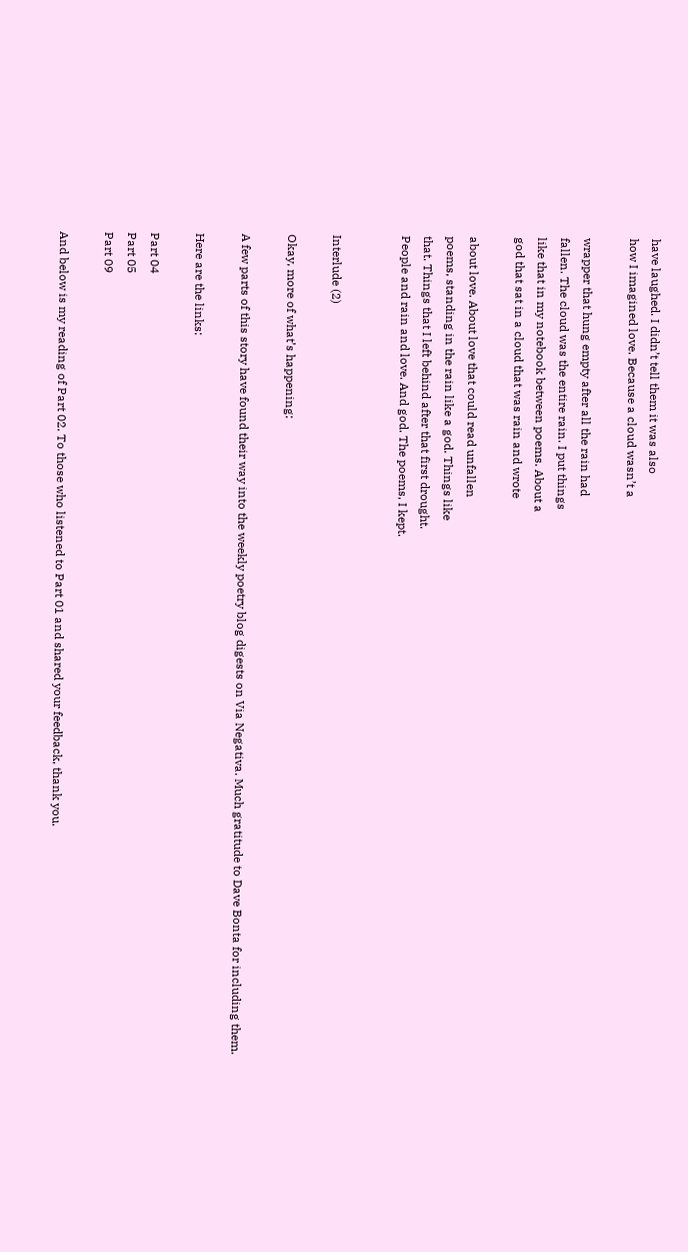have laughed. I didn’t tell them it was also
how I imagined love. Because a cloud wasn’t a

wrapper that hung empty after all the rain had
fallen. The cloud was the entire rain. I put things
like that in my notebook between poems. About a
god that sat in a cloud that was rain and wrote

about love. About love that could read unfallen
poems, standing in the rain like a god. Things like
that. Things that I left behind after that first drought.
People and rain and love. And god. The poems, I kept.


Interlude (2)

Okay, more of what’s happening:

A few parts of this story have found their way into the weekly poetry blog digests on Via Negativa. Much gratitude to Dave Bonta for including them.

Here are the links:

Part 04
Part 05
Part 09

And below is my reading of Part 02. To those who listened to Part 01 and shared your feedback, thank you.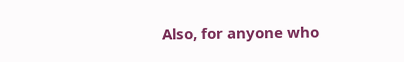Also, for anyone who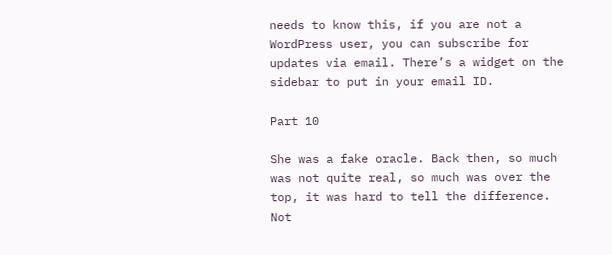needs to know this, if you are not a WordPress user, you can subscribe for updates via email. There’s a widget on the sidebar to put in your email ID.

Part 10

She was a fake oracle. Back then, so much
was not quite real, so much was over the
top, it was hard to tell the difference. Not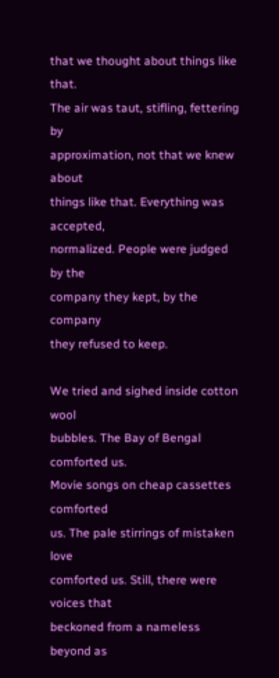that we thought about things like that.
The air was taut, stifling, fettering by
approximation, not that we knew about
things like that. Everything was accepted,
normalized. People were judged by the
company they kept, by the company
they refused to keep.

We tried and sighed inside cotton wool
bubbles. The Bay of Bengal comforted us.
Movie songs on cheap cassettes comforted
us. The pale stirrings of mistaken love
comforted us. Still, there were voices that
beckoned from a nameless beyond as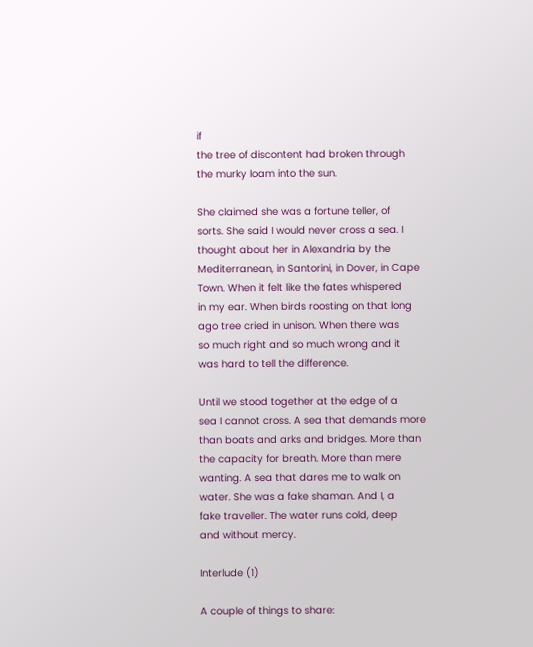if
the tree of discontent had broken through
the murky loam into the sun.

She claimed she was a fortune teller, of
sorts. She said I would never cross a sea. I
thought about her in Alexandria by the
Mediterranean, in Santorini, in Dover, in Cape
Town. When it felt like the fates whispered
in my ear. When birds roosting on that long
ago tree cried in unison. When there was
so much right and so much wrong and it
was hard to tell the difference.

Until we stood together at the edge of a
sea I cannot cross. A sea that demands more
than boats and arks and bridges. More than
the capacity for breath. More than mere
wanting. A sea that dares me to walk on
water. She was a fake shaman. And I, a
fake traveller. The water runs cold, deep
and without mercy.

Interlude (1)

A couple of things to share: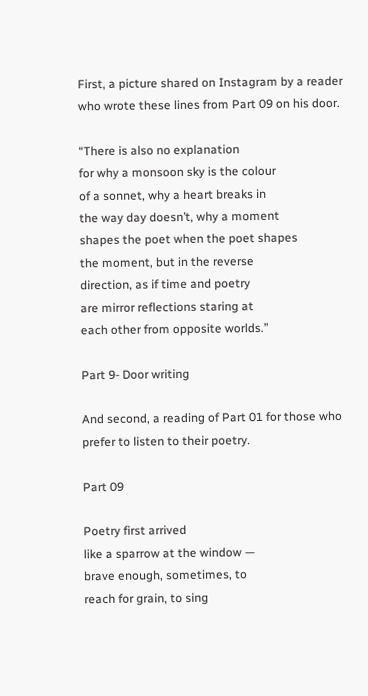First, a picture shared on Instagram by a reader who wrote these lines from Part 09 on his door.

“There is also no explanation
for why a monsoon sky is the colour
of a sonnet, why a heart breaks in
the way day doesn’t, why a moment
shapes the poet when the poet shapes
the moment, but in the reverse
direction, as if time and poetry
are mirror reflections staring at
each other from opposite worlds.”

Part 9- Door writing

And second, a reading of Part 01 for those who prefer to listen to their poetry.

Part 09

Poetry first arrived
like a sparrow at the window —
brave enough, sometimes, to
reach for grain, to sing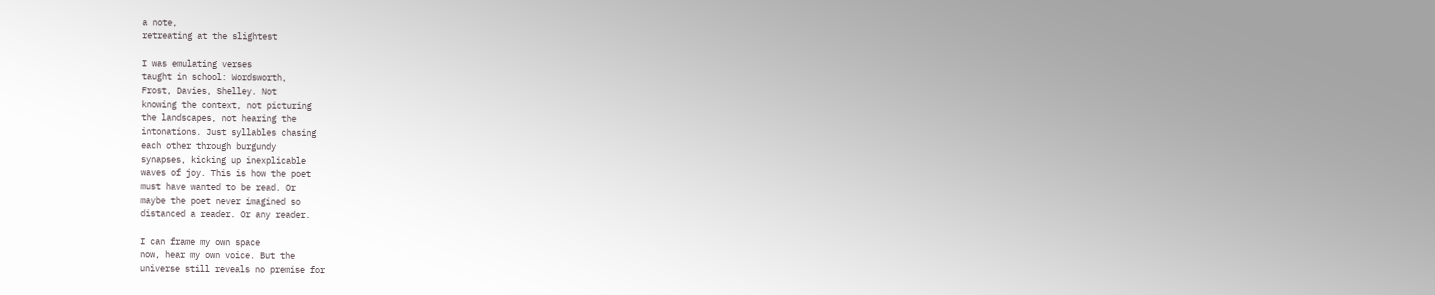a note,
retreating at the slightest

I was emulating verses
taught in school: Wordsworth,
Frost, Davies, Shelley. Not
knowing the context, not picturing
the landscapes, not hearing the
intonations. Just syllables chasing
each other through burgundy
synapses, kicking up inexplicable
waves of joy. This is how the poet
must have wanted to be read. Or
maybe the poet never imagined so
distanced a reader. Or any reader.

I can frame my own space
now, hear my own voice. But the
universe still reveals no premise for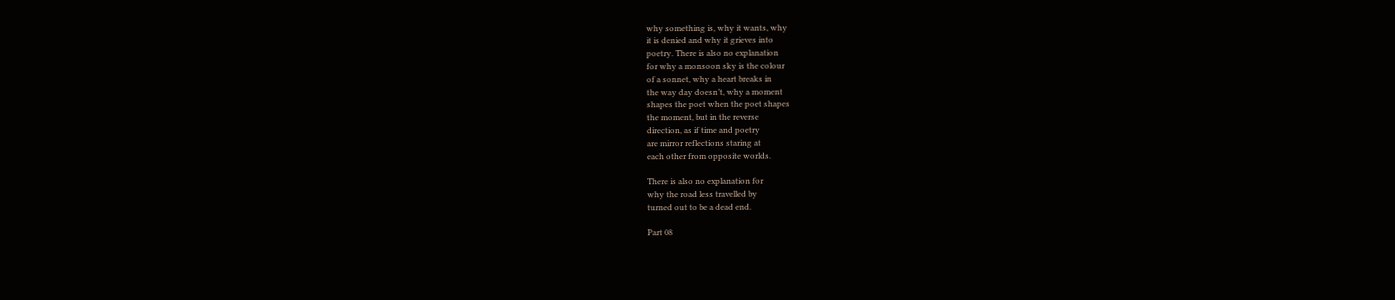why something is, why it wants, why
it is denied and why it grieves into
poetry. There is also no explanation
for why a monsoon sky is the colour
of a sonnet, why a heart breaks in
the way day doesn’t, why a moment
shapes the poet when the poet shapes
the moment, but in the reverse
direction, as if time and poetry
are mirror reflections staring at
each other from opposite worlds.

There is also no explanation for
why the road less travelled by
turned out to be a dead end.

Part 08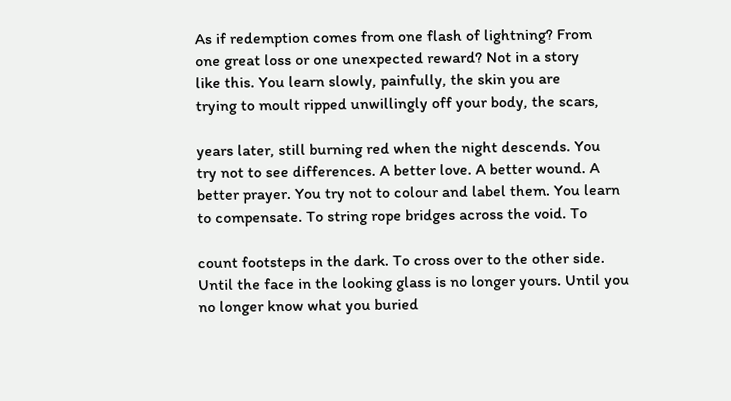As if redemption comes from one flash of lightning? From
one great loss or one unexpected reward? Not in a story
like this. You learn slowly, painfully, the skin you are
trying to moult ripped unwillingly off your body, the scars,

years later, still burning red when the night descends. You
try not to see differences. A better love. A better wound. A
better prayer. You try not to colour and label them. You learn
to compensate. To string rope bridges across the void. To

count footsteps in the dark. To cross over to the other side.
Until the face in the looking glass is no longer yours. Until you
no longer know what you buried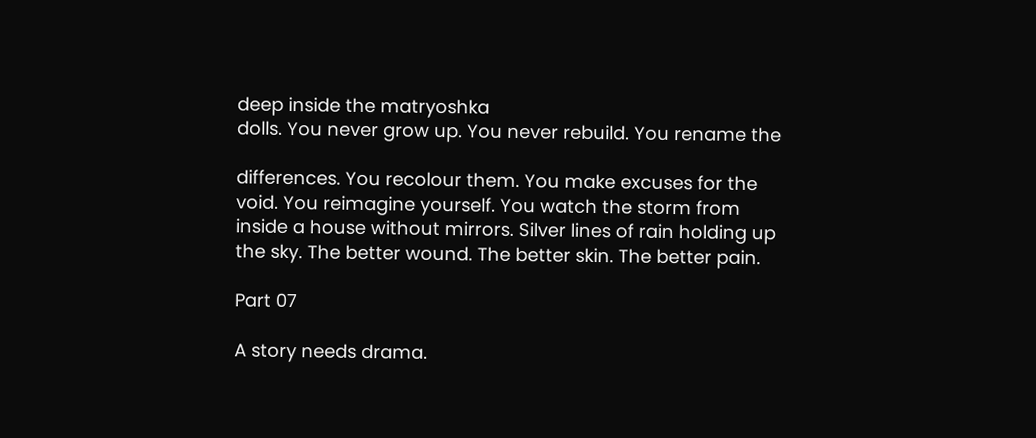deep inside the matryoshka
dolls. You never grow up. You never rebuild. You rename the

differences. You recolour them. You make excuses for the
void. You reimagine yourself. You watch the storm from
inside a house without mirrors. Silver lines of rain holding up
the sky. The better wound. The better skin. The better pain.

Part 07

A story needs drama.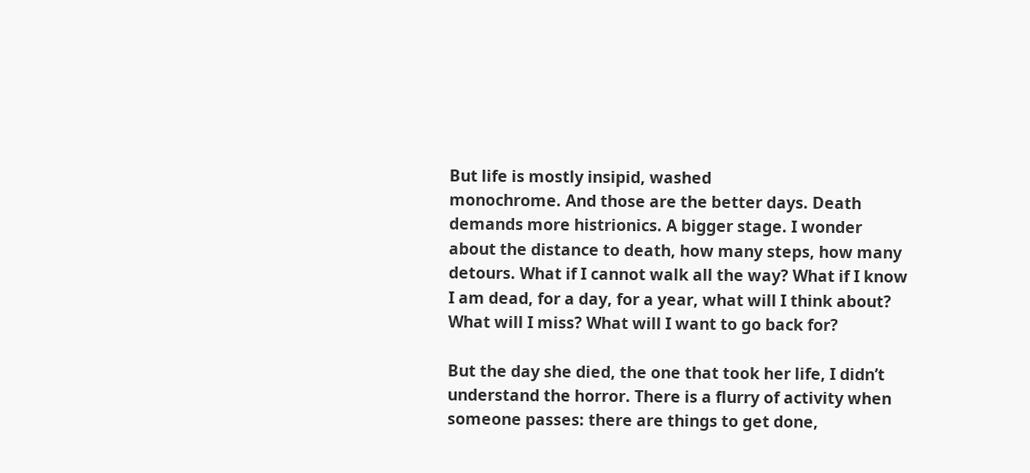But life is mostly insipid, washed
monochrome. And those are the better days. Death
demands more histrionics. A bigger stage. I wonder
about the distance to death, how many steps, how many
detours. What if I cannot walk all the way? What if I know
I am dead, for a day, for a year, what will I think about?
What will I miss? What will I want to go back for?

But the day she died, the one that took her life, I didn’t
understand the horror. There is a flurry of activity when
someone passes: there are things to get done,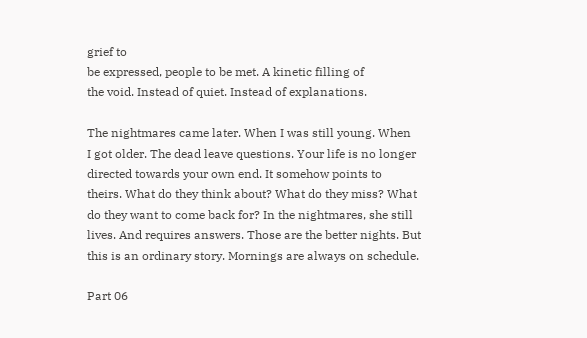grief to
be expressed, people to be met. A kinetic filling of
the void. Instead of quiet. Instead of explanations.

The nightmares came later. When I was still young. When
I got older. The dead leave questions. Your life is no longer
directed towards your own end. It somehow points to
theirs. What do they think about? What do they miss? What
do they want to come back for? In the nightmares, she still
lives. And requires answers. Those are the better nights. But
this is an ordinary story. Mornings are always on schedule.

Part 06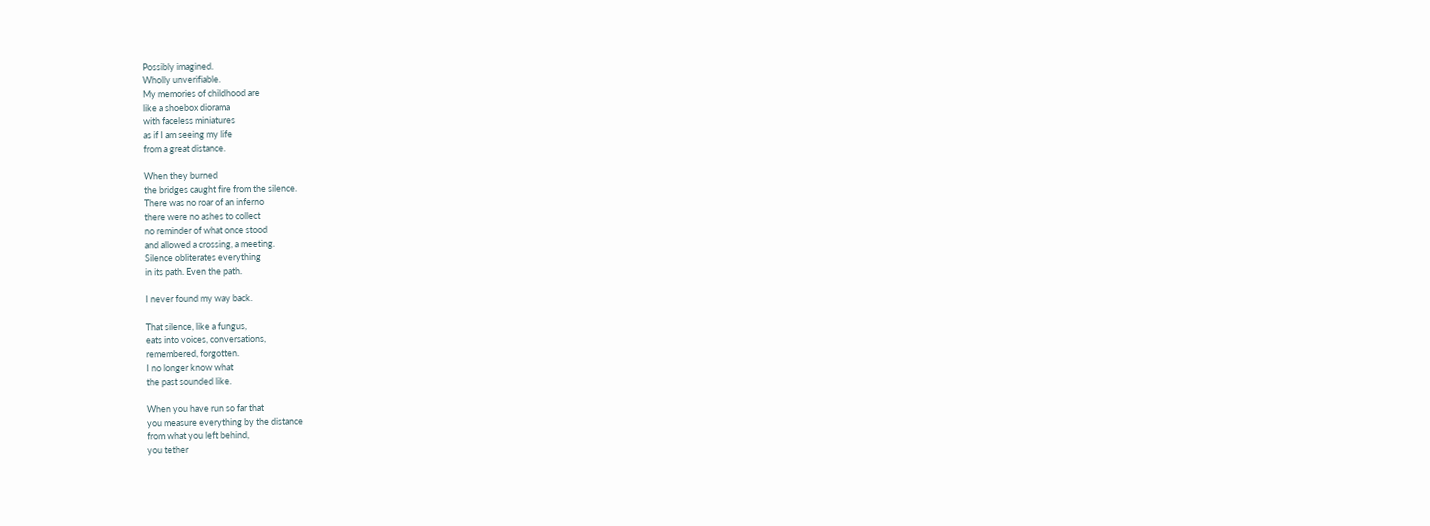Possibly imagined.
Wholly unverifiable.
My memories of childhood are
like a shoebox diorama
with faceless miniatures
as if I am seeing my life
from a great distance.

When they burned
the bridges caught fire from the silence.
There was no roar of an inferno
there were no ashes to collect
no reminder of what once stood
and allowed a crossing, a meeting.
Silence obliterates everything
in its path. Even the path.

I never found my way back.

That silence, like a fungus,
eats into voices, conversations,
remembered, forgotten.
I no longer know what
the past sounded like.

When you have run so far that
you measure everything by the distance
from what you left behind,
you tether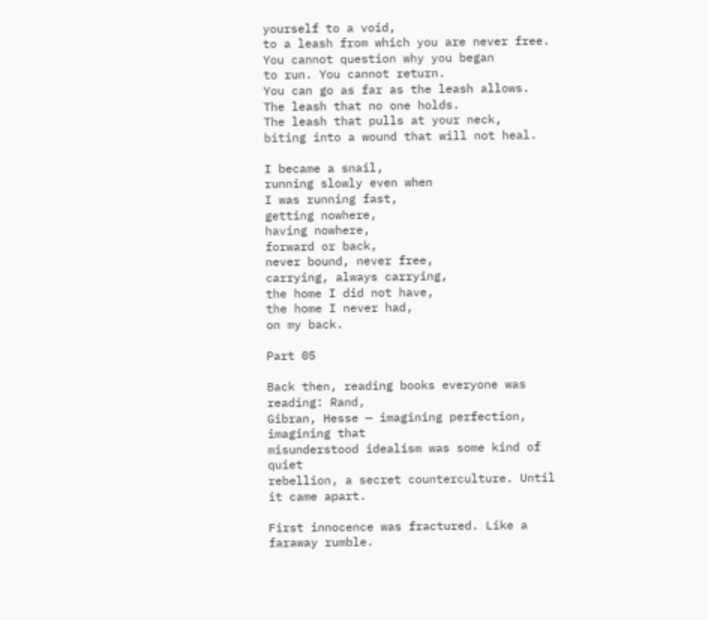yourself to a void,
to a leash from which you are never free.
You cannot question why you began
to run. You cannot return.
You can go as far as the leash allows.
The leash that no one holds.
The leash that pulls at your neck,
biting into a wound that will not heal.

I became a snail,
running slowly even when
I was running fast,
getting nowhere,
having nowhere,
forward or back,
never bound, never free,
carrying, always carrying,
the home I did not have,
the home I never had,
on my back.

Part 05

Back then, reading books everyone was reading: Rand,
Gibran, Hesse — imagining perfection, imagining that
misunderstood idealism was some kind of quiet
rebellion, a secret counterculture. Until it came apart.

First innocence was fractured. Like a faraway rumble.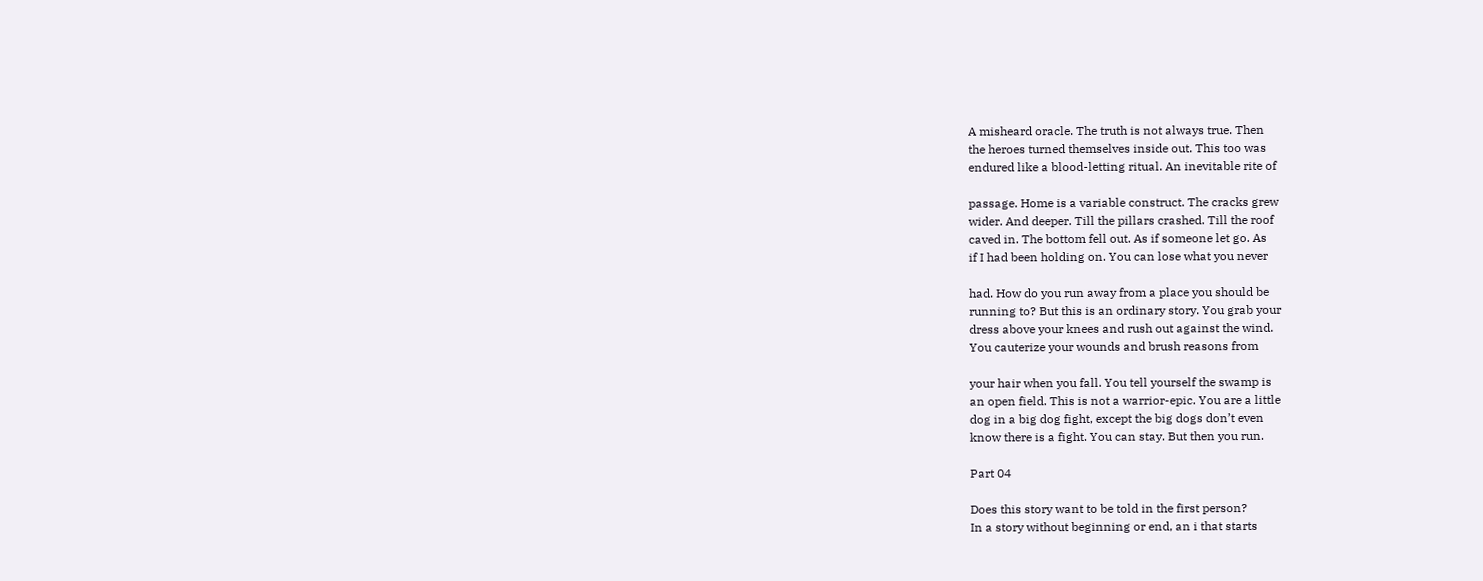A misheard oracle. The truth is not always true. Then
the heroes turned themselves inside out. This too was
endured like a blood-letting ritual. An inevitable rite of

passage. Home is a variable construct. The cracks grew
wider. And deeper. Till the pillars crashed. Till the roof
caved in. The bottom fell out. As if someone let go. As
if I had been holding on. You can lose what you never

had. How do you run away from a place you should be
running to? But this is an ordinary story. You grab your
dress above your knees and rush out against the wind.
You cauterize your wounds and brush reasons from

your hair when you fall. You tell yourself the swamp is
an open field. This is not a warrior-epic. You are a little
dog in a big dog fight, except the big dogs don’t even
know there is a fight. You can stay. But then you run.

Part 04

Does this story want to be told in the first person?
In a story without beginning or end, an i that starts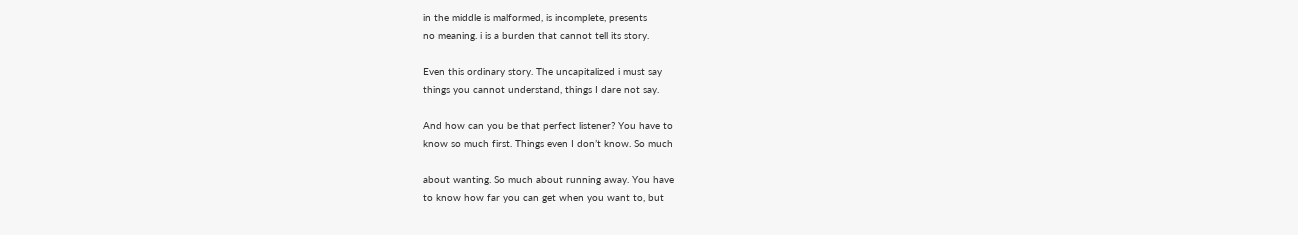in the middle is malformed, is incomplete, presents
no meaning. i is a burden that cannot tell its story.

Even this ordinary story. The uncapitalized i must say
things you cannot understand, things I dare not say.

And how can you be that perfect listener? You have to
know so much first. Things even I don’t know. So much

about wanting. So much about running away. You have
to know how far you can get when you want to, but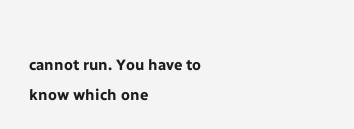cannot run. You have to know which one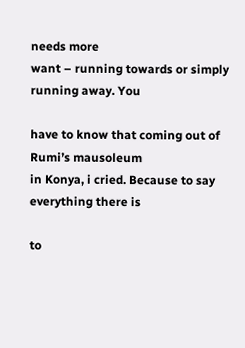needs more
want – running towards or simply running away. You

have to know that coming out of Rumi’s mausoleum
in Konya, i cried. Because to say everything there is

to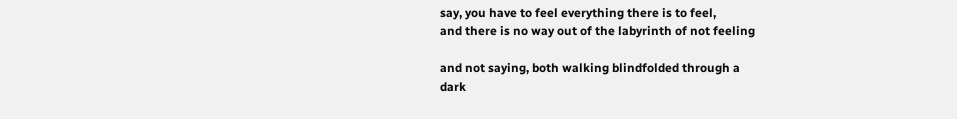say, you have to feel everything there is to feel,
and there is no way out of the labyrinth of not feeling

and not saying, both walking blindfolded through a
dark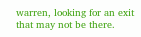warren, looking for an exit that may not be there.